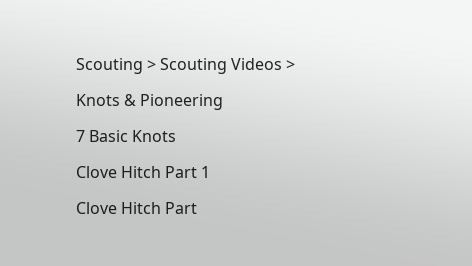Scouting > Scouting Videos >

Knots & Pioneering

7 Basic Knots

Clove Hitch Part 1

Clove Hitch Part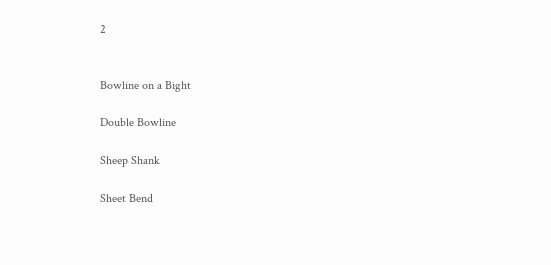2


Bowline on a Bight

Double Bowline

Sheep Shank

Sheet Bend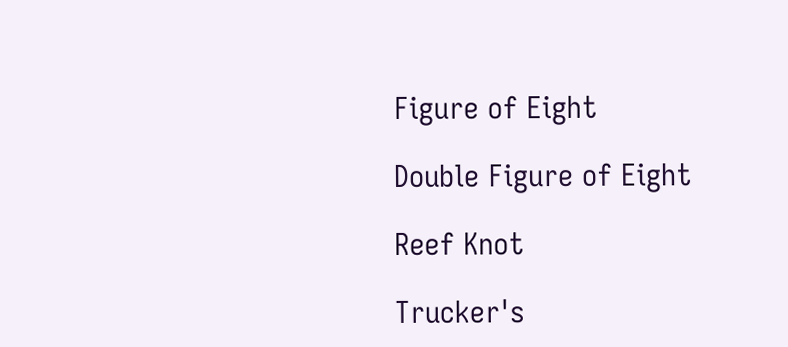Figure of Eight

Double Figure of Eight

Reef Knot

Trucker's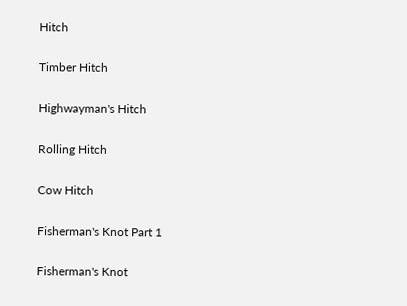Hitch

Timber Hitch

Highwayman's Hitch

Rolling Hitch

Cow Hitch

Fisherman's Knot Part 1

Fisherman's Knot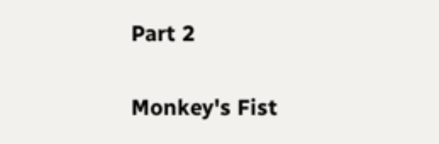Part 2

Monkey's Fist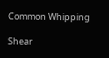Common Whipping

Shear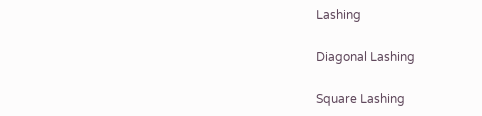Lashing

Diagonal Lashing

Square Lashing